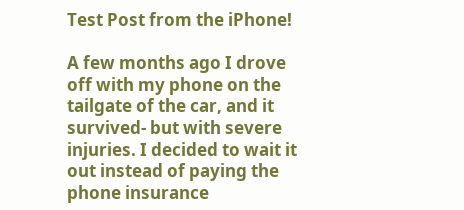Test Post from the iPhone!

A few months ago I drove off with my phone on the tailgate of the car, and it survived- but with severe injuries. I decided to wait it out instead of paying the phone insurance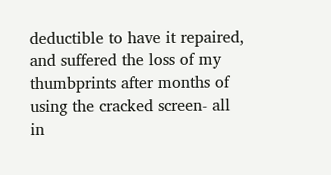deductible to have it repaired, and suffered the loss of my thumbprints after months of using the cracked screen- all in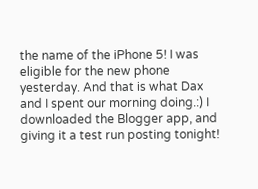the name of the iPhone 5! I was eligible for the new phone yesterday. And that is what Dax and I spent our morning doing.:) I downloaded the Blogger app, and giving it a test run posting tonight!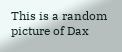This is a random picture of Dax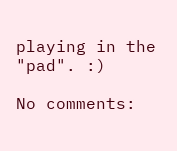playing in the "pad". :)

No comments: